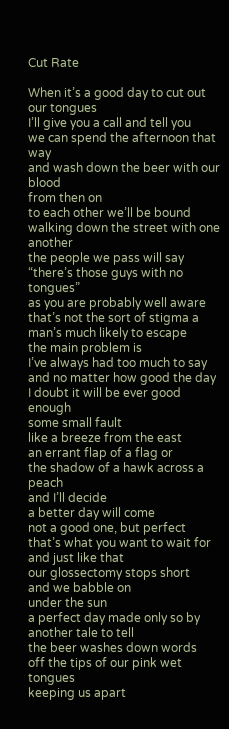Cut Rate

When it’s a good day to cut out our tongues
I’ll give you a call and tell you
we can spend the afternoon that way
and wash down the beer with our blood
from then on
to each other we’ll be bound
walking down the street with one another
the people we pass will say “there’s those guys with no tongues”
as you are probably well aware
that’s not the sort of stigma a man’s much likely to escape
the main problem is
I’ve always had too much to say
and no matter how good the day
I doubt it will be ever good enough
some small fault
like a breeze from the east
an errant flap of a flag or
the shadow of a hawk across a peach
and I’ll decide
a better day will come
not a good one, but perfect
that’s what you want to wait for
and just like that
our glossectomy stops short
and we babble on
under the sun
a perfect day made only so by another tale to tell
the beer washes down words
off the tips of our pink wet tongues
keeping us apart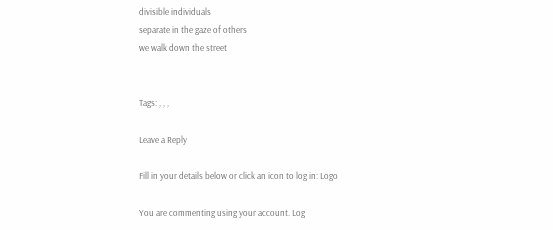divisible individuals
separate in the gaze of others
we walk down the street


Tags: , , ,

Leave a Reply

Fill in your details below or click an icon to log in: Logo

You are commenting using your account. Log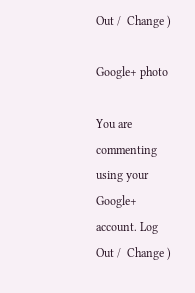Out /  Change )

Google+ photo

You are commenting using your Google+ account. Log Out /  Change )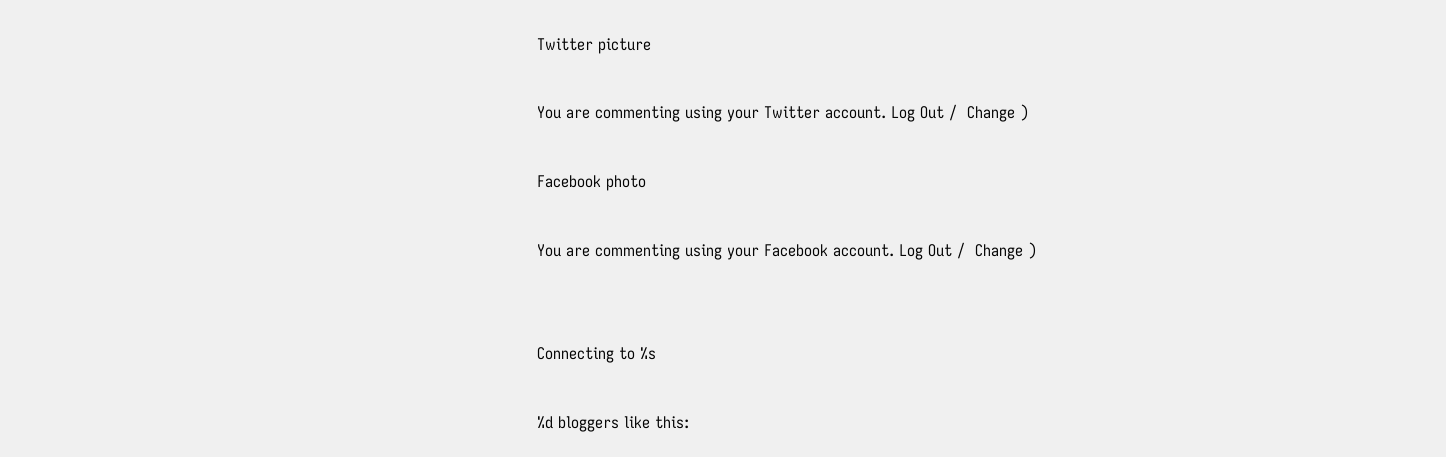Twitter picture

You are commenting using your Twitter account. Log Out /  Change )

Facebook photo

You are commenting using your Facebook account. Log Out /  Change )


Connecting to %s

%d bloggers like this: